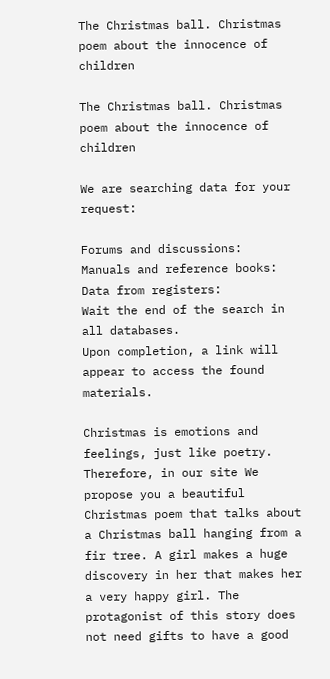The Christmas ball. Christmas poem about the innocence of children

The Christmas ball. Christmas poem about the innocence of children

We are searching data for your request:

Forums and discussions:
Manuals and reference books:
Data from registers:
Wait the end of the search in all databases.
Upon completion, a link will appear to access the found materials.

Christmas is emotions and feelings, just like poetry. Therefore, in our site We propose you a beautiful Christmas poem that talks about a Christmas ball hanging from a fir tree. A girl makes a huge discovery in her that makes her a very happy girl. The protagonist of this story does not need gifts to have a good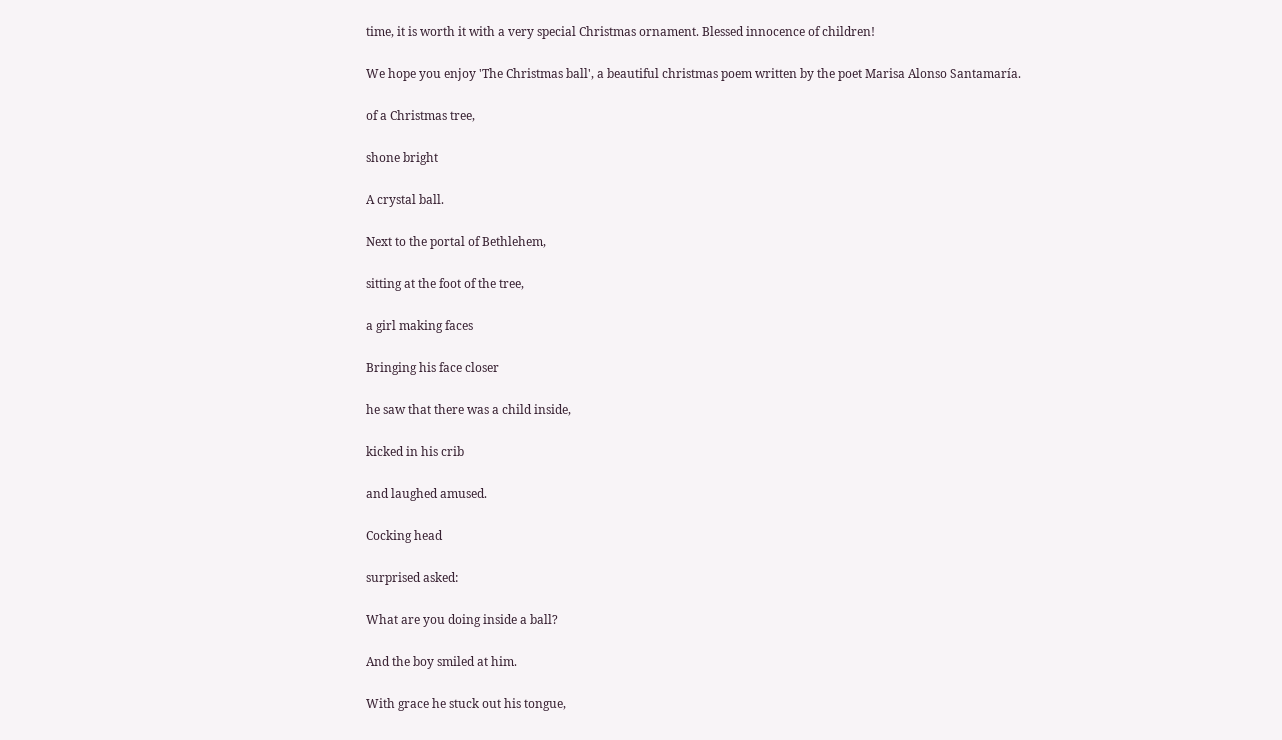time, it is worth it with a very special Christmas ornament. Blessed innocence of children!

We hope you enjoy 'The Christmas ball', a beautiful christmas poem written by the poet Marisa Alonso Santamaría.

of a Christmas tree,

shone bright

A crystal ball.

Next to the portal of Bethlehem,

sitting at the foot of the tree,

a girl making faces

Bringing his face closer

he saw that there was a child inside,

kicked in his crib

and laughed amused.

Cocking head

surprised asked:

What are you doing inside a ball?

And the boy smiled at him.

With grace he stuck out his tongue,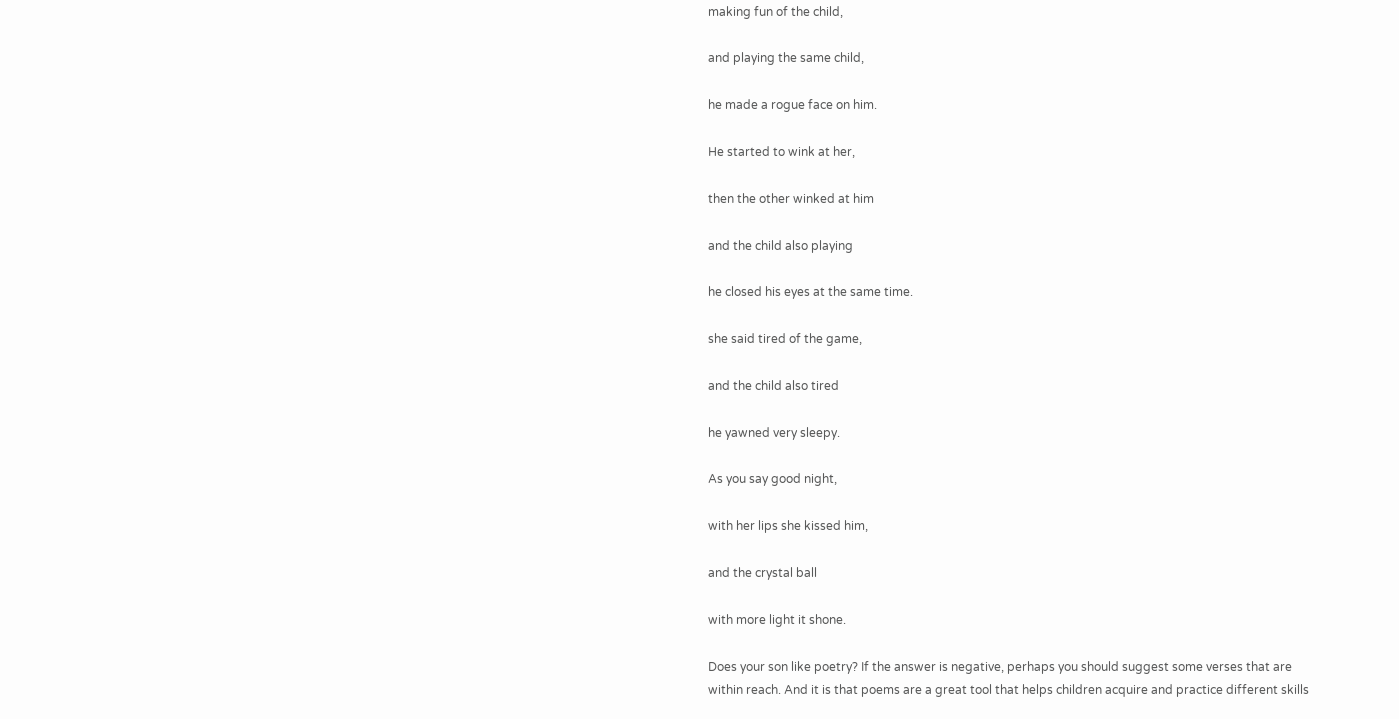making fun of the child,

and playing the same child,

he made a rogue face on him.

He started to wink at her,

then the other winked at him

and the child also playing

he closed his eyes at the same time.

she said tired of the game,

and the child also tired

he yawned very sleepy.

As you say good night,

with her lips she kissed him,

and the crystal ball

with more light it shone.

Does your son like poetry? If the answer is negative, perhaps you should suggest some verses that are within reach. And it is that poems are a great tool that helps children acquire and practice different skills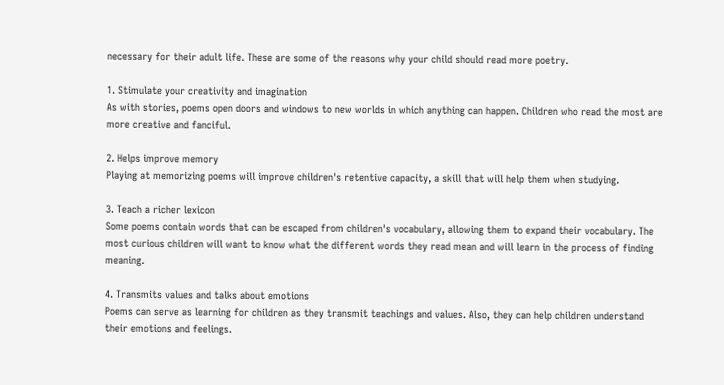necessary for their adult life. These are some of the reasons why your child should read more poetry.

1. Stimulate your creativity and imagination
As with stories, poems open doors and windows to new worlds in which anything can happen. Children who read the most are more creative and fanciful.

2. Helps improve memory
Playing at memorizing poems will improve children's retentive capacity, a skill that will help them when studying.

3. Teach a richer lexicon
Some poems contain words that can be escaped from children's vocabulary, allowing them to expand their vocabulary. The most curious children will want to know what the different words they read mean and will learn in the process of finding meaning.

4. Transmits values and talks about emotions
Poems can serve as learning for children as they transmit teachings and values. Also, they can help children understand their emotions and feelings.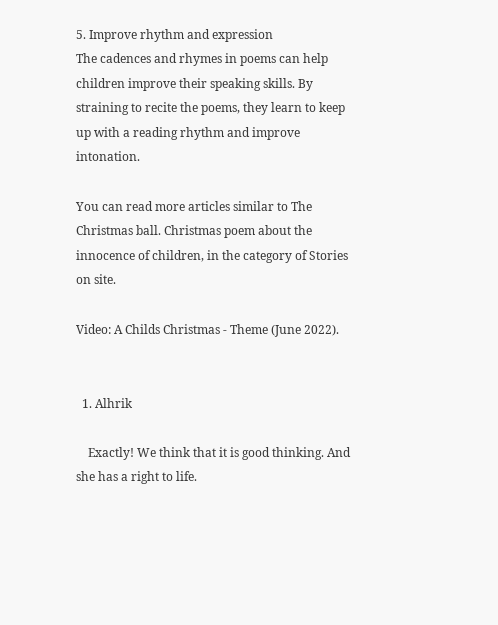5. Improve rhythm and expression
The cadences and rhymes in poems can help children improve their speaking skills. By straining to recite the poems, they learn to keep up with a reading rhythm and improve intonation.

You can read more articles similar to The Christmas ball. Christmas poem about the innocence of children, in the category of Stories on site.

Video: A Childs Christmas - Theme (June 2022).


  1. Alhrik

    Exactly! We think that it is good thinking. And she has a right to life.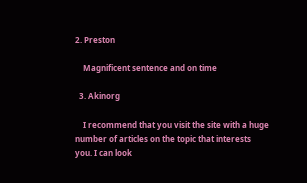2. Preston

    Magnificent sentence and on time

  3. Akinorg

    I recommend that you visit the site with a huge number of articles on the topic that interests you. I can look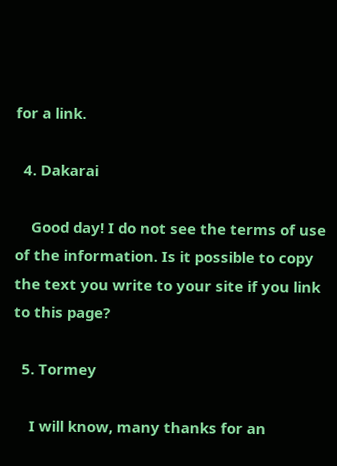for a link.

  4. Dakarai

    Good day! I do not see the terms of use of the information. Is it possible to copy the text you write to your site if you link to this page?

  5. Tormey

    I will know, many thanks for an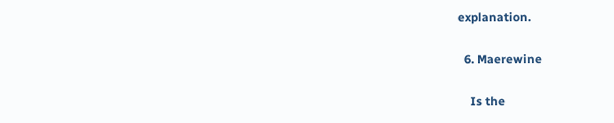explanation.

  6. Maerewine

    Is the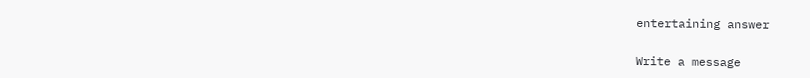entertaining answer

Write a message